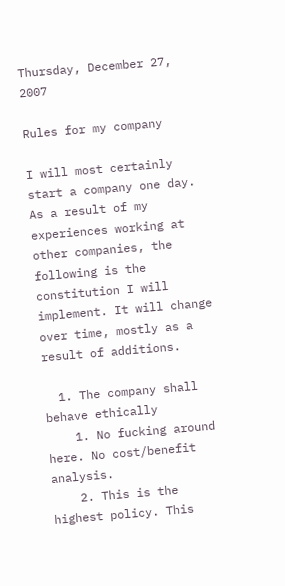Thursday, December 27, 2007

Rules for my company

I will most certainly start a company one day. As a result of my experiences working at other companies, the following is the constitution I will implement. It will change over time, mostly as a result of additions.

  1. The company shall behave ethically
    1. No fucking around here. No cost/benefit analysis.
    2. This is the highest policy. This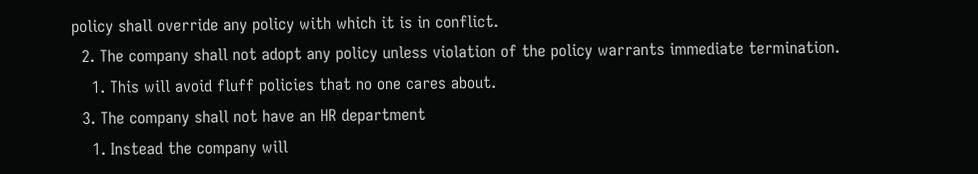policy shall override any policy with which it is in conflict.
  2. The company shall not adopt any policy unless violation of the policy warrants immediate termination.
    1. This will avoid fluff policies that no one cares about.
  3. The company shall not have an HR department
    1. Instead the company will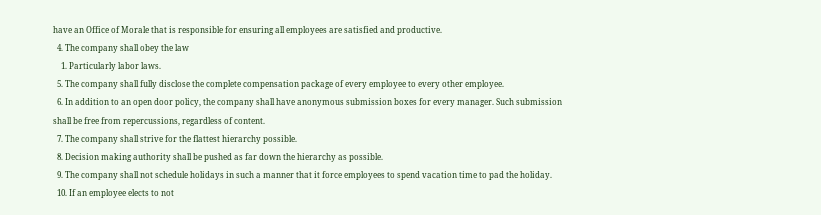have an Office of Morale that is responsible for ensuring all employees are satisfied and productive.
  4. The company shall obey the law
    1. Particularly labor laws.
  5. The company shall fully disclose the complete compensation package of every employee to every other employee.
  6. In addition to an open door policy, the company shall have anonymous submission boxes for every manager. Such submission shall be free from repercussions, regardless of content.
  7. The company shall strive for the flattest hierarchy possible.
  8. Decision making authority shall be pushed as far down the hierarchy as possible.
  9. The company shall not schedule holidays in such a manner that it force employees to spend vacation time to pad the holiday.
  10. If an employee elects to not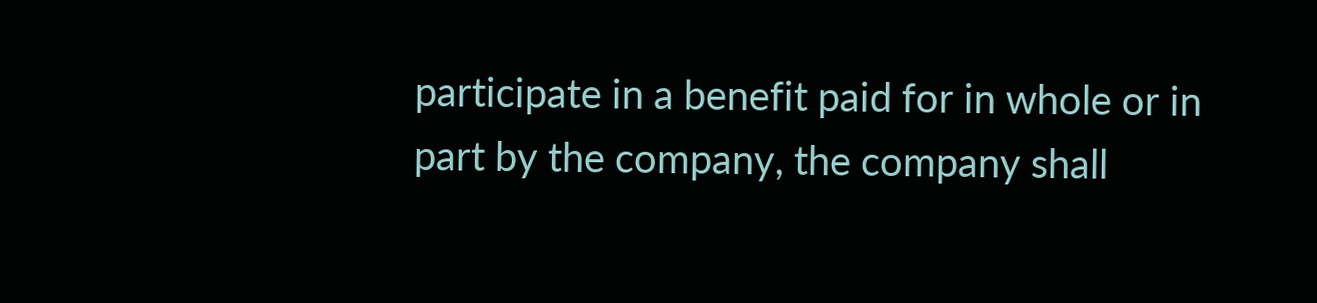participate in a benefit paid for in whole or in part by the company, the company shall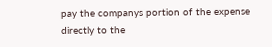pay the companys portion of the expense directly to the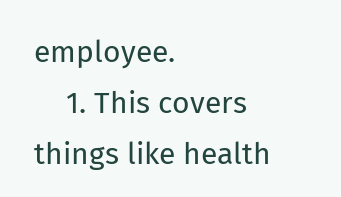employee.
    1. This covers things like health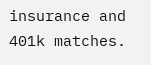insurance and 401k matches.